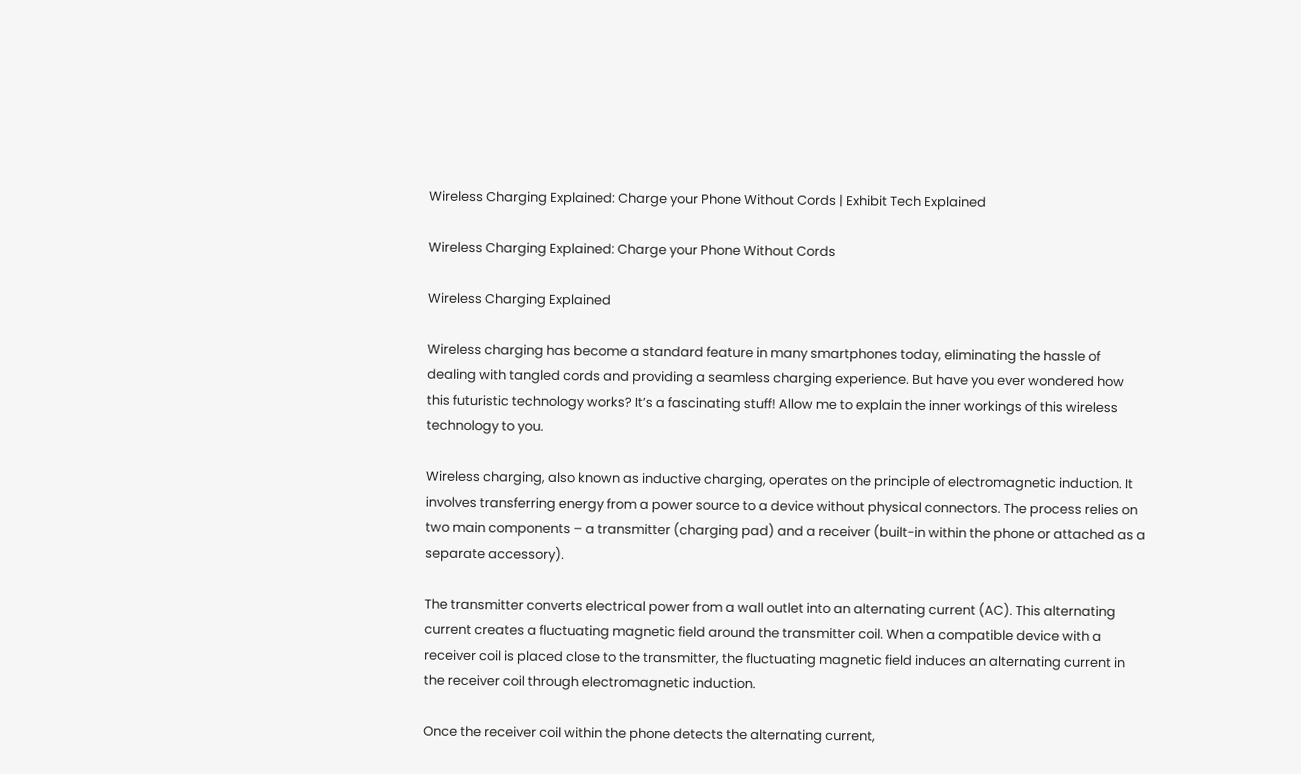Wireless Charging Explained: Charge your Phone Without Cords | Exhibit Tech Explained

Wireless Charging Explained: Charge your Phone Without Cords

Wireless Charging Explained

Wireless charging has become a standard feature in many smartphones today, eliminating the hassle of dealing with tangled cords and providing a seamless charging experience. But have you ever wondered how this futuristic technology works? It’s a fascinating stuff! Allow me to explain the inner workings of this wireless technology to you.

Wireless charging, also known as inductive charging, operates on the principle of electromagnetic induction. It involves transferring energy from a power source to a device without physical connectors. The process relies on two main components – a transmitter (charging pad) and a receiver (built-in within the phone or attached as a separate accessory).

The transmitter converts electrical power from a wall outlet into an alternating current (AC). This alternating current creates a fluctuating magnetic field around the transmitter coil. When a compatible device with a receiver coil is placed close to the transmitter, the fluctuating magnetic field induces an alternating current in the receiver coil through electromagnetic induction.

Once the receiver coil within the phone detects the alternating current,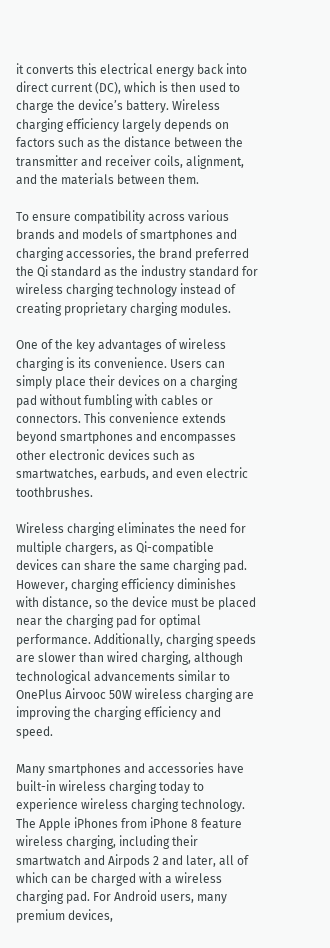it converts this electrical energy back into direct current (DC), which is then used to charge the device’s battery. Wireless charging efficiency largely depends on factors such as the distance between the transmitter and receiver coils, alignment, and the materials between them.

To ensure compatibility across various brands and models of smartphones and charging accessories, the brand preferred the Qi standard as the industry standard for wireless charging technology instead of creating proprietary charging modules.

One of the key advantages of wireless charging is its convenience. Users can simply place their devices on a charging pad without fumbling with cables or connectors. This convenience extends beyond smartphones and encompasses other electronic devices such as smartwatches, earbuds, and even electric toothbrushes.

Wireless charging eliminates the need for multiple chargers, as Qi-compatible devices can share the same charging pad. However, charging efficiency diminishes with distance, so the device must be placed near the charging pad for optimal performance. Additionally, charging speeds are slower than wired charging, although technological advancements similar to OnePlus Airvooc 50W wireless charging are improving the charging efficiency and speed.

Many smartphones and accessories have built-in wireless charging today to experience wireless charging technology. The Apple iPhones from iPhone 8 feature wireless charging, including their smartwatch and Airpods 2 and later, all of which can be charged with a wireless charging pad. For Android users, many premium devices,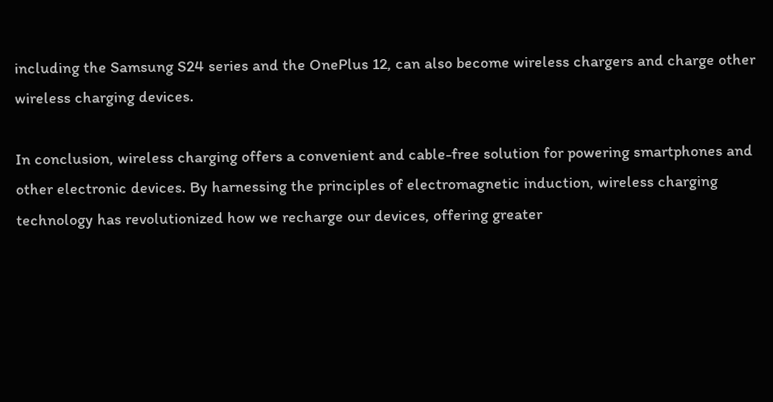including the Samsung S24 series and the OnePlus 12, can also become wireless chargers and charge other wireless charging devices.

In conclusion, wireless charging offers a convenient and cable-free solution for powering smartphones and other electronic devices. By harnessing the principles of electromagnetic induction, wireless charging technology has revolutionized how we recharge our devices, offering greater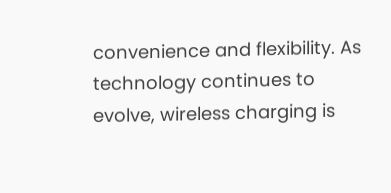convenience and flexibility. As technology continues to evolve, wireless charging is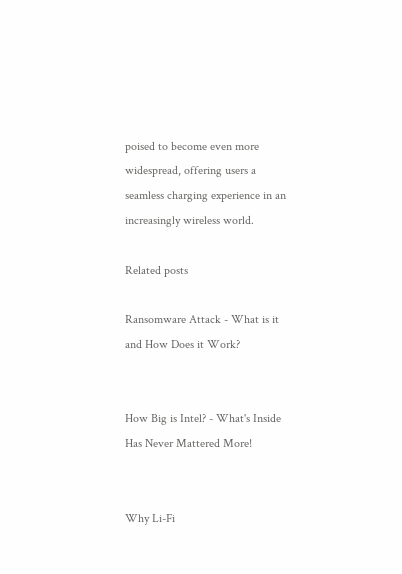poised to become even more widespread, offering users a seamless charging experience in an increasingly wireless world.

Related posts

Ransomware Attack - What is it and How Does it Work?


How Big is Intel? - What's Inside Has Never Mattered More!


Why Li-Fi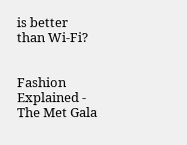is better than Wi-Fi?


Fashion Explained - The Met Gala